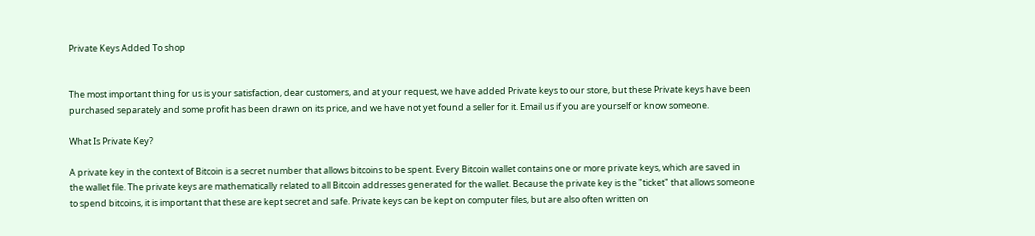Private Keys Added To shop


The most important thing for us is your satisfaction, dear customers, and at your request, we have added Private keys to our store, but these Private keys have been purchased separately and some profit has been drawn on its price, and we have not yet found a seller for it. Email us if you are yourself or know someone.

What Is Private Key?

A private key in the context of Bitcoin is a secret number that allows bitcoins to be spent. Every Bitcoin wallet contains one or more private keys, which are saved in the wallet file. The private keys are mathematically related to all Bitcoin addresses generated for the wallet. Because the private key is the "ticket" that allows someone to spend bitcoins, it is important that these are kept secret and safe. Private keys can be kept on computer files, but are also often written on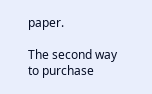paper.

The second way to purchase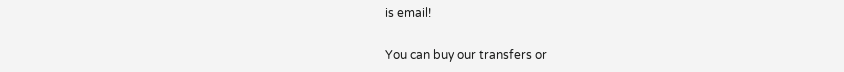is email!

You can buy our transfers or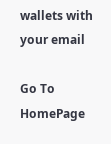wallets with your email

Go To HomePage